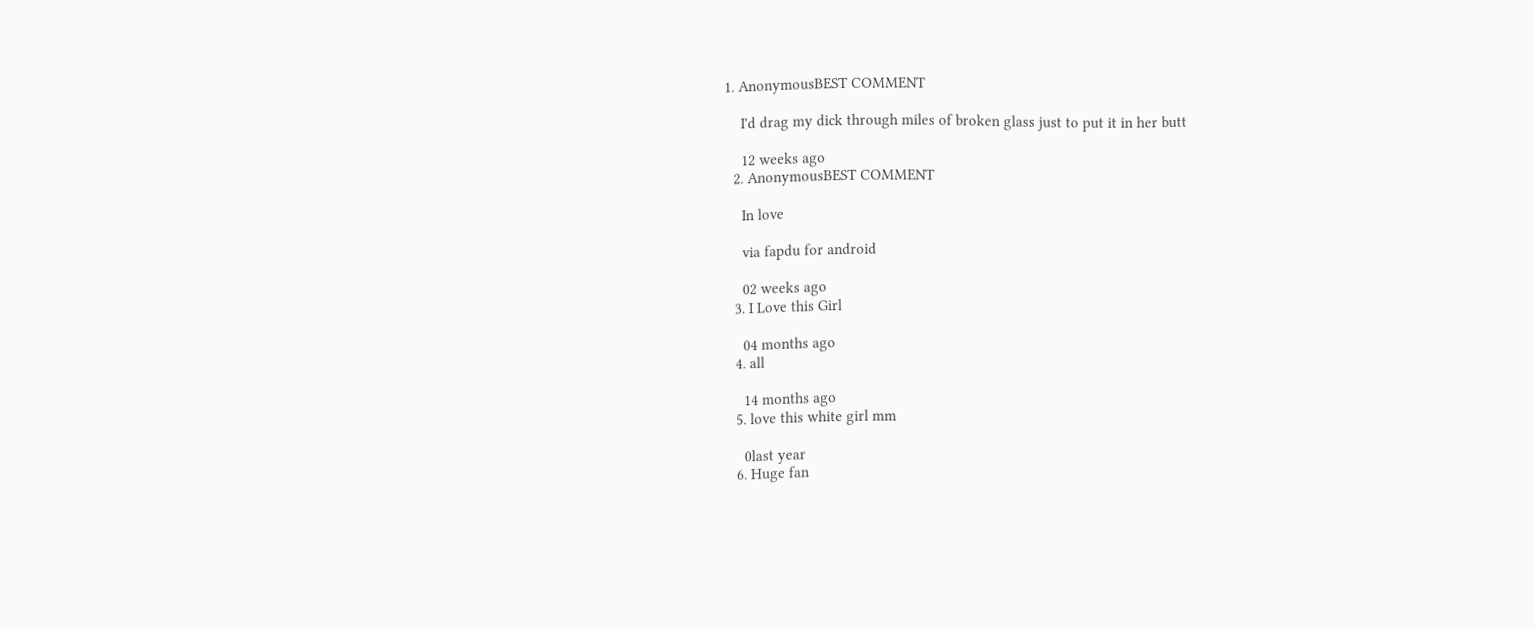1. AnonymousBEST COMMENT

    I'd drag my dick through miles of broken glass just to put it in her butt

    12 weeks ago
  2. AnonymousBEST COMMENT

    In love

    via fapdu for android

    02 weeks ago
  3. I Love this Girl

    04 months ago
  4. all

    14 months ago
  5. love this white girl mm

    0last year
  6. Huge fan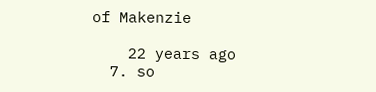of Makenzie

    22 years ago
  7. so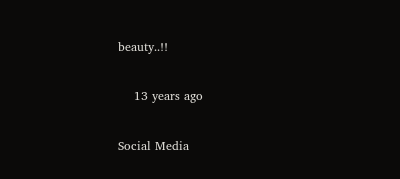beauty..!!

    13 years ago

Social Media